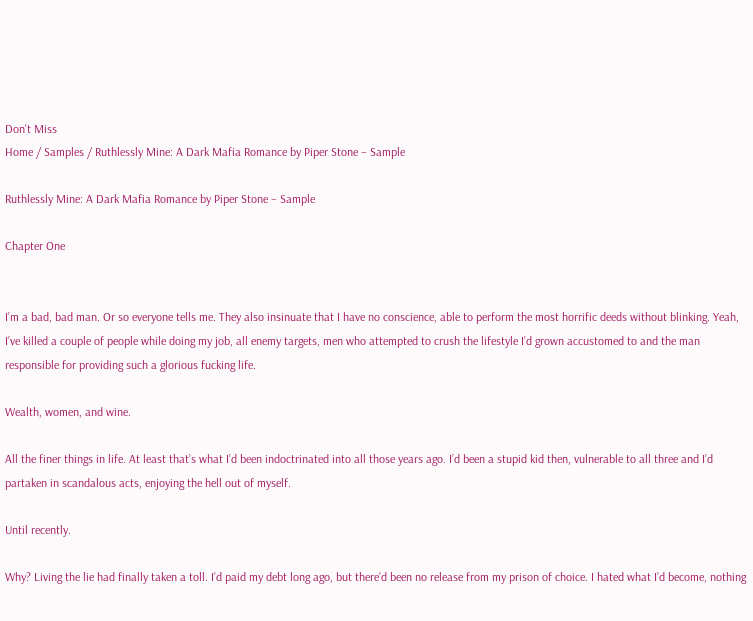Don't Miss
Home / Samples / Ruthlessly Mine: A Dark Mafia Romance by Piper Stone – Sample

Ruthlessly Mine: A Dark Mafia Romance by Piper Stone – Sample

Chapter One


I’m a bad, bad man. Or so everyone tells me. They also insinuate that I have no conscience, able to perform the most horrific deeds without blinking. Yeah, I’ve killed a couple of people while doing my job, all enemy targets, men who attempted to crush the lifestyle I’d grown accustomed to and the man responsible for providing such a glorious fucking life.

Wealth, women, and wine.

All the finer things in life. At least that’s what I’d been indoctrinated into all those years ago. I’d been a stupid kid then, vulnerable to all three and I’d partaken in scandalous acts, enjoying the hell out of myself.

Until recently.

Why? Living the lie had finally taken a toll. I’d paid my debt long ago, but there’d been no release from my prison of choice. I hated what I’d become, nothing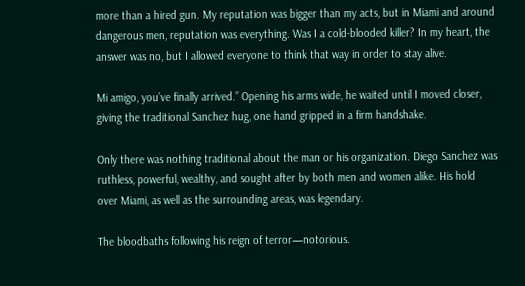more than a hired gun. My reputation was bigger than my acts, but in Miami and around dangerous men, reputation was everything. Was I a cold-blooded killer? In my heart, the answer was no, but I allowed everyone to think that way in order to stay alive.

Mi amigo, you’ve finally arrived.” Opening his arms wide, he waited until I moved closer, giving the traditional Sanchez hug, one hand gripped in a firm handshake.

Only there was nothing traditional about the man or his organization. Diego Sanchez was ruthless, powerful, wealthy, and sought after by both men and women alike. His hold over Miami, as well as the surrounding areas, was legendary.

The bloodbaths following his reign of terror—notorious.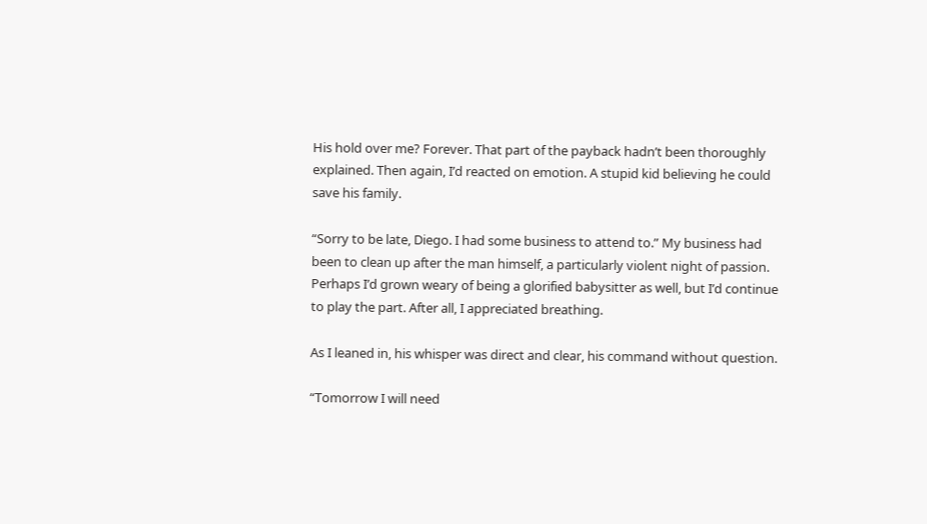His hold over me? Forever. That part of the payback hadn’t been thoroughly explained. Then again, I’d reacted on emotion. A stupid kid believing he could save his family.

“Sorry to be late, Diego. I had some business to attend to.” My business had been to clean up after the man himself, a particularly violent night of passion. Perhaps I’d grown weary of being a glorified babysitter as well, but I’d continue to play the part. After all, I appreciated breathing.

As I leaned in, his whisper was direct and clear, his command without question.

“Tomorrow I will need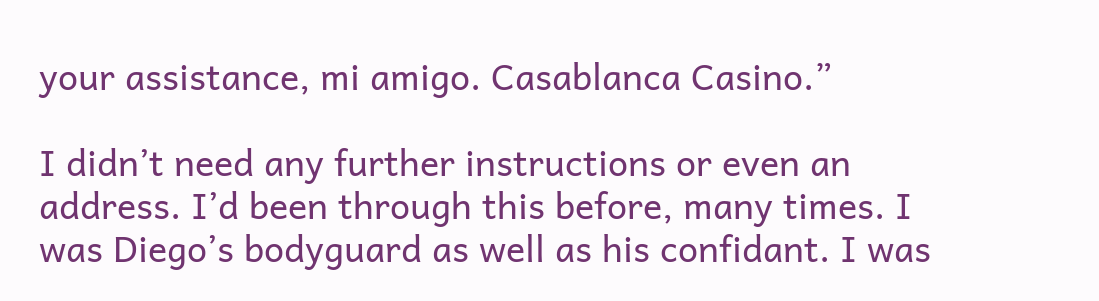your assistance, mi amigo. Casablanca Casino.”

I didn’t need any further instructions or even an address. I’d been through this before, many times. I was Diego’s bodyguard as well as his confidant. I was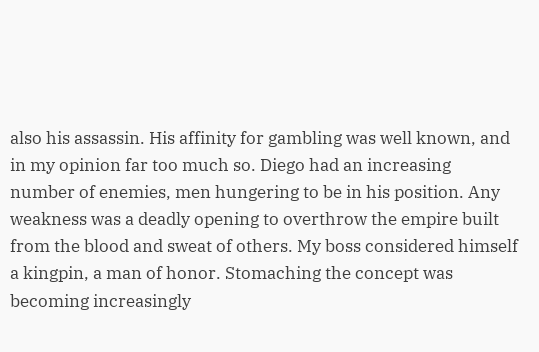also his assassin. His affinity for gambling was well known, and in my opinion far too much so. Diego had an increasing number of enemies, men hungering to be in his position. Any weakness was a deadly opening to overthrow the empire built from the blood and sweat of others. My boss considered himself a kingpin, a man of honor. Stomaching the concept was becoming increasingly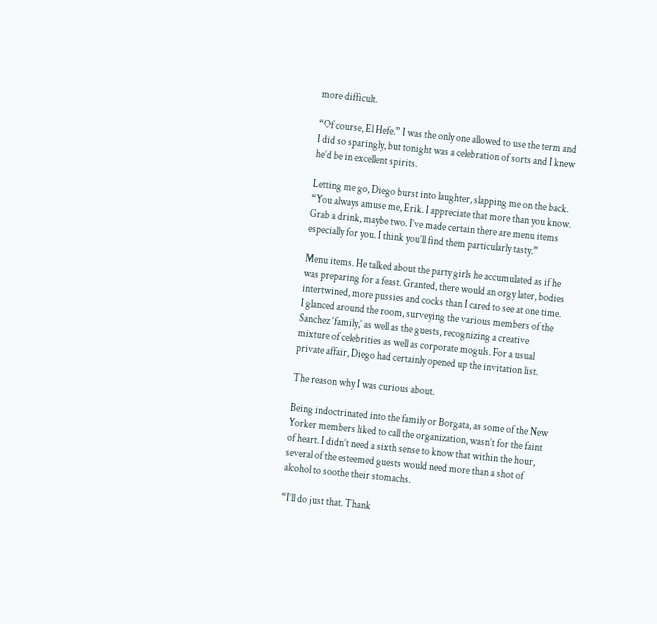more difficult.

“Of course, El Hefe.” I was the only one allowed to use the term and I did so sparingly, but tonight was a celebration of sorts and I knew he’d be in excellent spirits.

Letting me go, Diego burst into laughter, slapping me on the back. “You always amuse me, Erik. I appreciate that more than you know. Grab a drink, maybe two. I’ve made certain there are menu items especially for you. I think you’ll find them particularly tasty.”

Menu items. He talked about the party girls he accumulated as if he was preparing for a feast. Granted, there would an orgy later, bodies intertwined, more pussies and cocks than I cared to see at one time. I glanced around the room, surveying the various members of the Sanchez ‘family,’ as well as the guests, recognizing a creative mixture of celebrities as well as corporate moguls. For a usual private affair, Diego had certainly opened up the invitation list.

The reason why I was curious about.

Being indoctrinated into the family or Borgata, as some of the New Yorker members liked to call the organization, wasn’t for the faint of heart. I didn’t need a sixth sense to know that within the hour, several of the esteemed guests would need more than a shot of alcohol to soothe their stomachs.

“I’ll do just that. Thank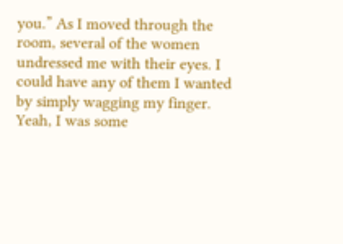you.” As I moved through the room, several of the women undressed me with their eyes. I could have any of them I wanted by simply wagging my finger. Yeah, I was some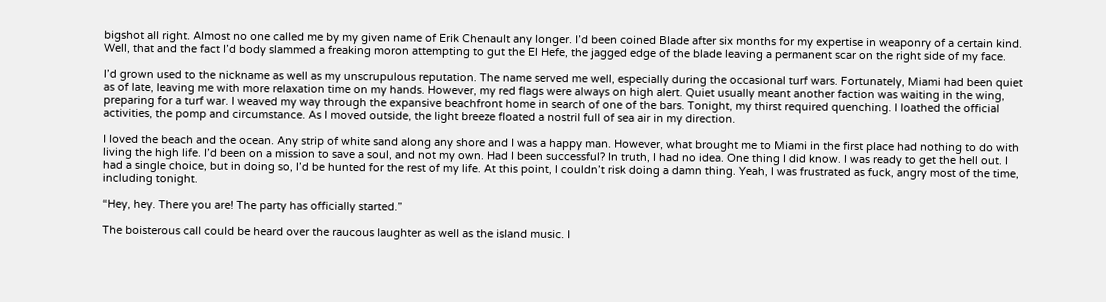bigshot all right. Almost no one called me by my given name of Erik Chenault any longer. I’d been coined Blade after six months for my expertise in weaponry of a certain kind. Well, that and the fact I’d body slammed a freaking moron attempting to gut the El Hefe, the jagged edge of the blade leaving a permanent scar on the right side of my face.

I’d grown used to the nickname as well as my unscrupulous reputation. The name served me well, especially during the occasional turf wars. Fortunately, Miami had been quiet as of late, leaving me with more relaxation time on my hands. However, my red flags were always on high alert. Quiet usually meant another faction was waiting in the wing, preparing for a turf war. I weaved my way through the expansive beachfront home in search of one of the bars. Tonight, my thirst required quenching. I loathed the official activities, the pomp and circumstance. As I moved outside, the light breeze floated a nostril full of sea air in my direction.

I loved the beach and the ocean. Any strip of white sand along any shore and I was a happy man. However, what brought me to Miami in the first place had nothing to do with living the high life. I’d been on a mission to save a soul, and not my own. Had I been successful? In truth, I had no idea. One thing I did know. I was ready to get the hell out. I had a single choice, but in doing so, I’d be hunted for the rest of my life. At this point, I couldn’t risk doing a damn thing. Yeah, I was frustrated as fuck, angry most of the time, including tonight.

“Hey, hey. There you are! The party has officially started.”

The boisterous call could be heard over the raucous laughter as well as the island music. I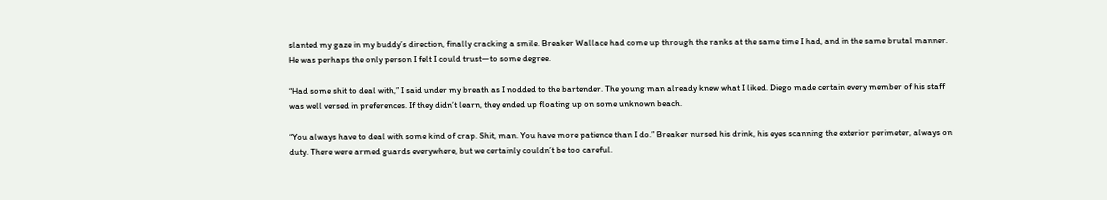slanted my gaze in my buddy’s direction, finally cracking a smile. Breaker Wallace had come up through the ranks at the same time I had, and in the same brutal manner. He was perhaps the only person I felt I could trust—to some degree.

“Had some shit to deal with,” I said under my breath as I nodded to the bartender. The young man already knew what I liked. Diego made certain every member of his staff was well versed in preferences. If they didn’t learn, they ended up floating up on some unknown beach.

“You always have to deal with some kind of crap. Shit, man. You have more patience than I do.” Breaker nursed his drink, his eyes scanning the exterior perimeter, always on duty. There were armed guards everywhere, but we certainly couldn’t be too careful.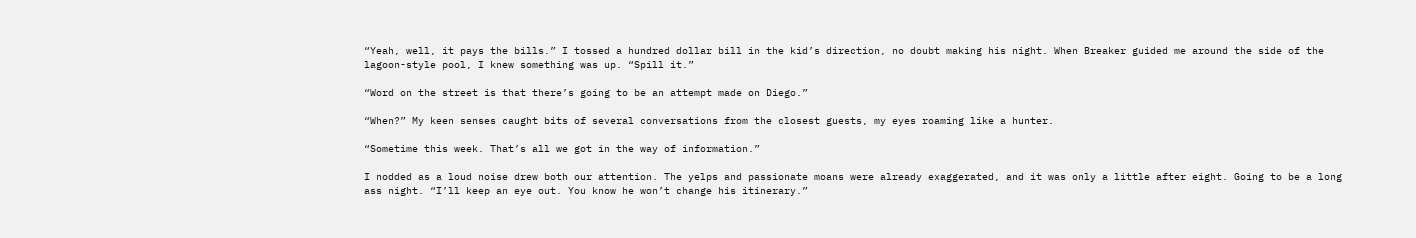“Yeah, well, it pays the bills.” I tossed a hundred dollar bill in the kid’s direction, no doubt making his night. When Breaker guided me around the side of the lagoon-style pool, I knew something was up. “Spill it.”

“Word on the street is that there’s going to be an attempt made on Diego.”

“When?” My keen senses caught bits of several conversations from the closest guests, my eyes roaming like a hunter.

“Sometime this week. That’s all we got in the way of information.”

I nodded as a loud noise drew both our attention. The yelps and passionate moans were already exaggerated, and it was only a little after eight. Going to be a long ass night. “I’ll keep an eye out. You know he won’t change his itinerary.”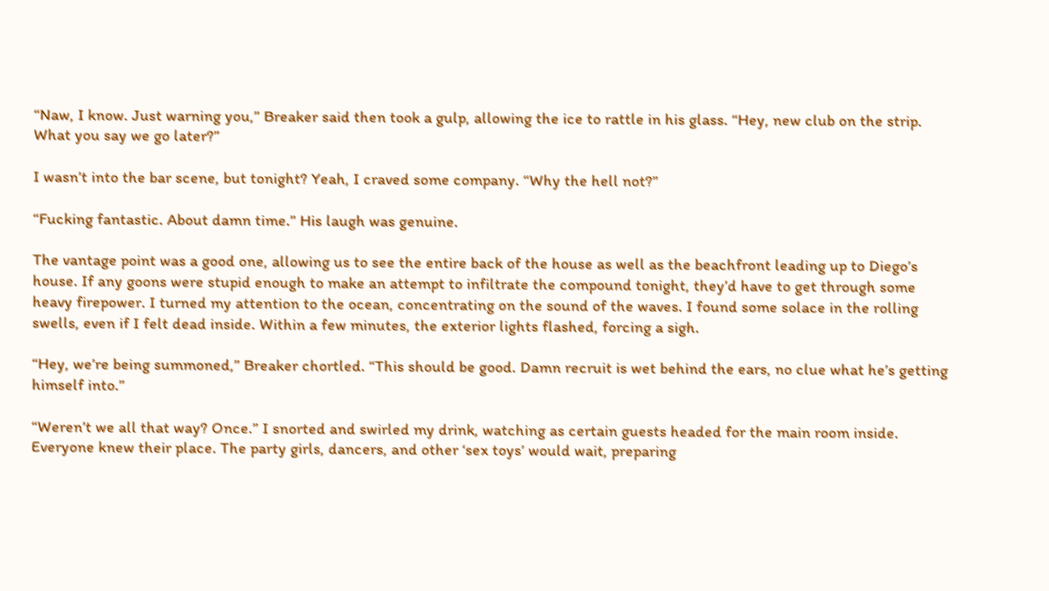“Naw, I know. Just warning you,” Breaker said then took a gulp, allowing the ice to rattle in his glass. “Hey, new club on the strip. What you say we go later?”

I wasn’t into the bar scene, but tonight? Yeah, I craved some company. “Why the hell not?”

“Fucking fantastic. About damn time.” His laugh was genuine.

The vantage point was a good one, allowing us to see the entire back of the house as well as the beachfront leading up to Diego’s house. If any goons were stupid enough to make an attempt to infiltrate the compound tonight, they’d have to get through some heavy firepower. I turned my attention to the ocean, concentrating on the sound of the waves. I found some solace in the rolling swells, even if I felt dead inside. Within a few minutes, the exterior lights flashed, forcing a sigh.

“Hey, we’re being summoned,” Breaker chortled. “This should be good. Damn recruit is wet behind the ears, no clue what he’s getting himself into.”

“Weren’t we all that way? Once.” I snorted and swirled my drink, watching as certain guests headed for the main room inside. Everyone knew their place. The party girls, dancers, and other ‘sex toys’ would wait, preparing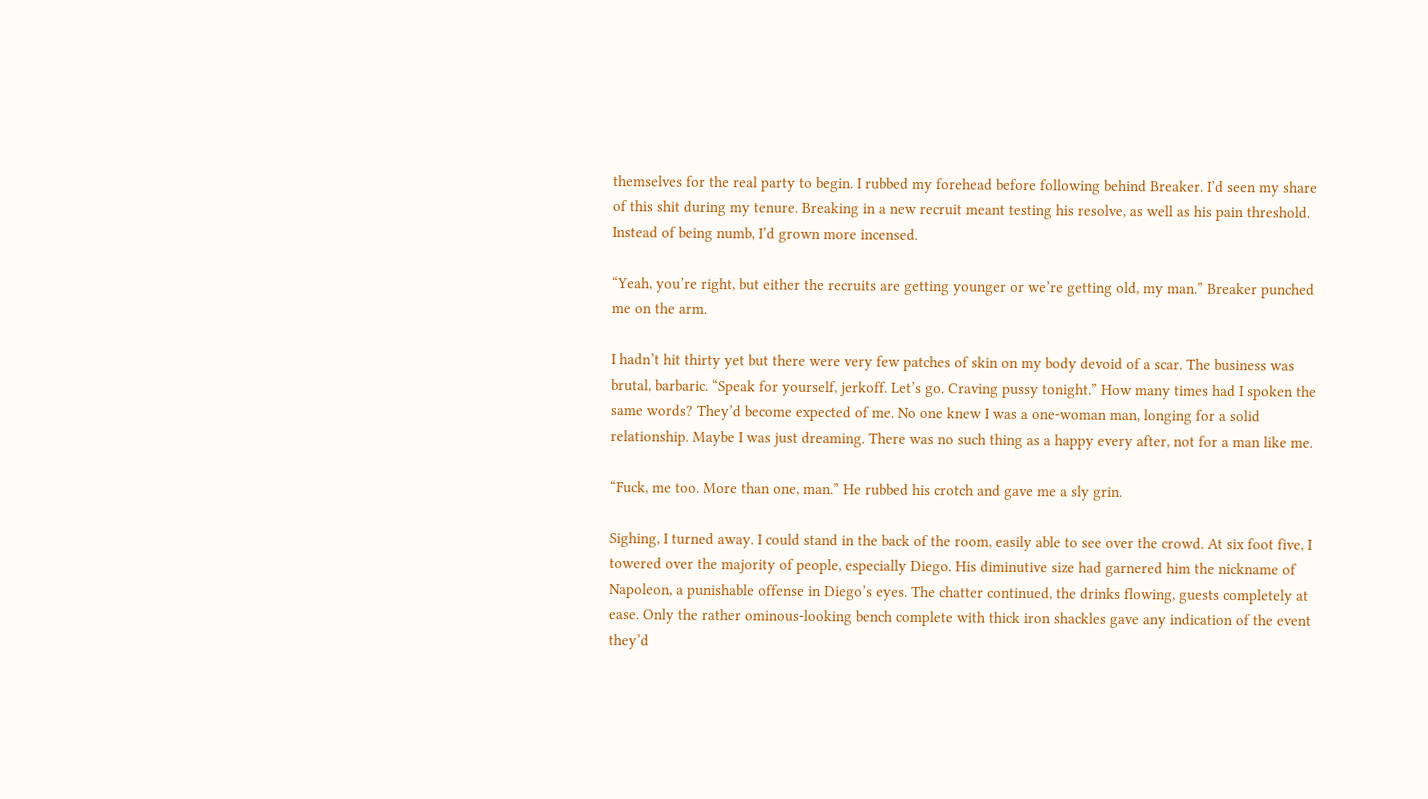themselves for the real party to begin. I rubbed my forehead before following behind Breaker. I’d seen my share of this shit during my tenure. Breaking in a new recruit meant testing his resolve, as well as his pain threshold. Instead of being numb, I’d grown more incensed.

“Yeah, you’re right, but either the recruits are getting younger or we’re getting old, my man.” Breaker punched me on the arm.

I hadn’t hit thirty yet but there were very few patches of skin on my body devoid of a scar. The business was brutal, barbaric. “Speak for yourself, jerkoff. Let’s go. Craving pussy tonight.” How many times had I spoken the same words? They’d become expected of me. No one knew I was a one-woman man, longing for a solid relationship. Maybe I was just dreaming. There was no such thing as a happy every after, not for a man like me.

“Fuck, me too. More than one, man.” He rubbed his crotch and gave me a sly grin.

Sighing, I turned away. I could stand in the back of the room, easily able to see over the crowd. At six foot five, I towered over the majority of people, especially Diego. His diminutive size had garnered him the nickname of Napoleon, a punishable offense in Diego’s eyes. The chatter continued, the drinks flowing, guests completely at ease. Only the rather ominous-looking bench complete with thick iron shackles gave any indication of the event they’d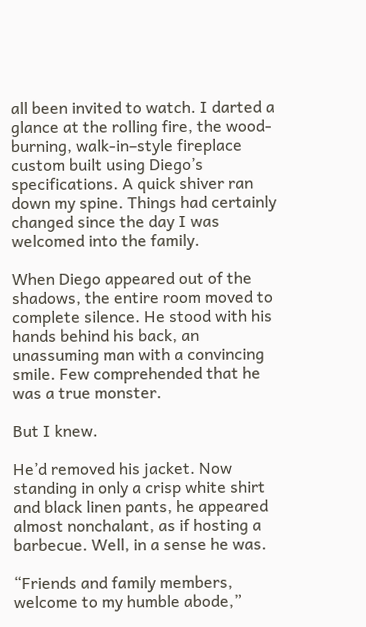all been invited to watch. I darted a glance at the rolling fire, the wood-burning, walk-in–style fireplace custom built using Diego’s specifications. A quick shiver ran down my spine. Things had certainly changed since the day I was welcomed into the family.

When Diego appeared out of the shadows, the entire room moved to complete silence. He stood with his hands behind his back, an unassuming man with a convincing smile. Few comprehended that he was a true monster.

But I knew.

He’d removed his jacket. Now standing in only a crisp white shirt and black linen pants, he appeared almost nonchalant, as if hosting a barbecue. Well, in a sense he was.

“Friends and family members, welcome to my humble abode,”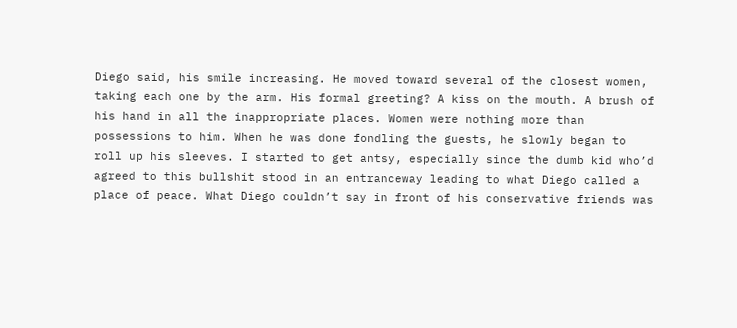Diego said, his smile increasing. He moved toward several of the closest women, taking each one by the arm. His formal greeting? A kiss on the mouth. A brush of his hand in all the inappropriate places. Women were nothing more than possessions to him. When he was done fondling the guests, he slowly began to roll up his sleeves. I started to get antsy, especially since the dumb kid who’d agreed to this bullshit stood in an entranceway leading to what Diego called a place of peace. What Diego couldn’t say in front of his conservative friends was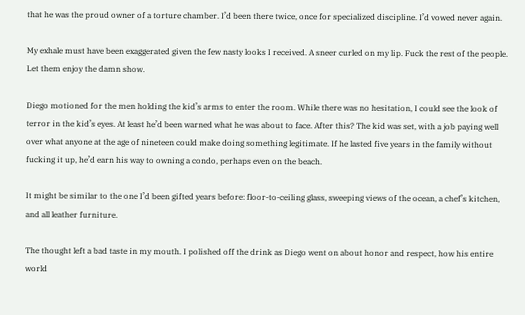that he was the proud owner of a torture chamber. I’d been there twice, once for specialized discipline. I’d vowed never again.

My exhale must have been exaggerated given the few nasty looks I received. A sneer curled on my lip. Fuck the rest of the people. Let them enjoy the damn show.

Diego motioned for the men holding the kid’s arms to enter the room. While there was no hesitation, I could see the look of terror in the kid’s eyes. At least he’d been warned what he was about to face. After this? The kid was set, with a job paying well over what anyone at the age of nineteen could make doing something legitimate. If he lasted five years in the family without fucking it up, he’d earn his way to owning a condo, perhaps even on the beach.

It might be similar to the one I’d been gifted years before: floor-to-ceiling glass, sweeping views of the ocean, a chef’s kitchen, and all leather furniture.

The thought left a bad taste in my mouth. I polished off the drink as Diego went on about honor and respect, how his entire world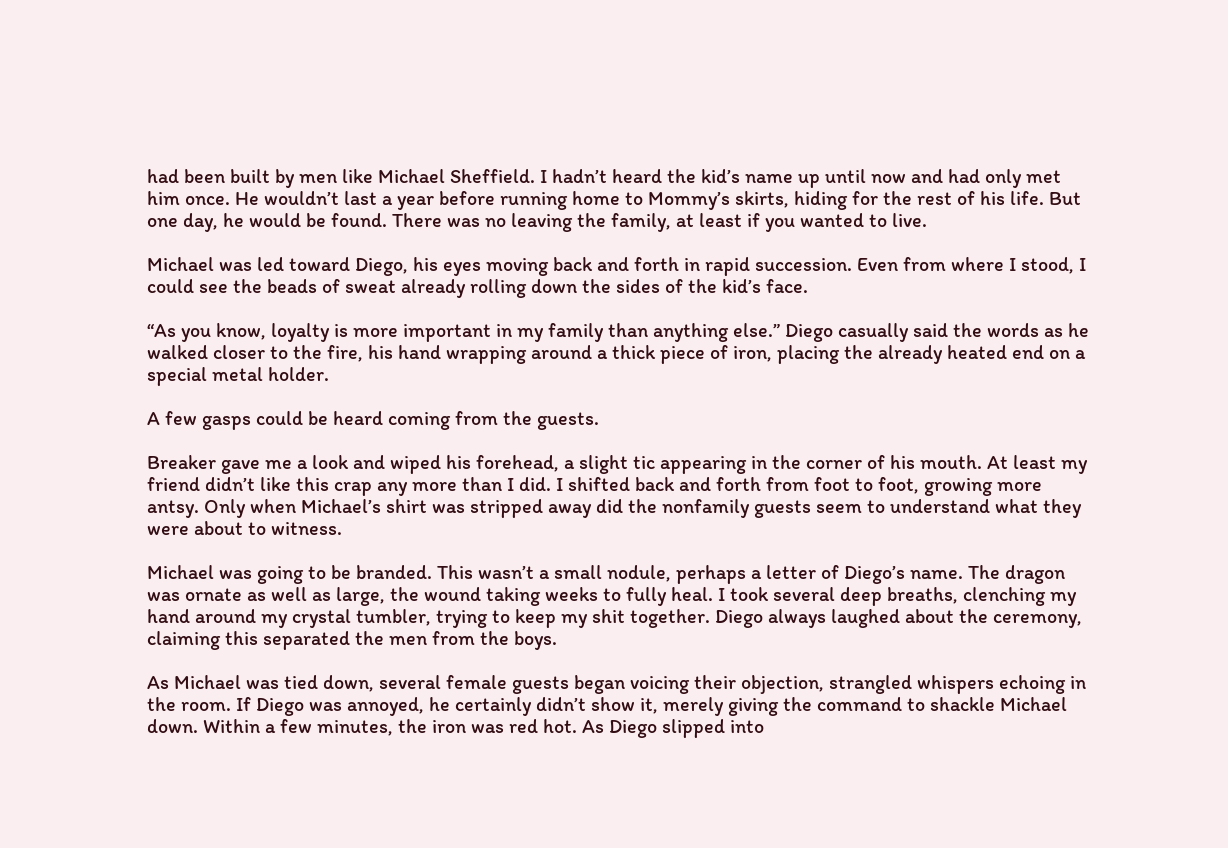had been built by men like Michael Sheffield. I hadn’t heard the kid’s name up until now and had only met him once. He wouldn’t last a year before running home to Mommy’s skirts, hiding for the rest of his life. But one day, he would be found. There was no leaving the family, at least if you wanted to live.

Michael was led toward Diego, his eyes moving back and forth in rapid succession. Even from where I stood, I could see the beads of sweat already rolling down the sides of the kid’s face.

“As you know, loyalty is more important in my family than anything else.” Diego casually said the words as he walked closer to the fire, his hand wrapping around a thick piece of iron, placing the already heated end on a special metal holder.

A few gasps could be heard coming from the guests.

Breaker gave me a look and wiped his forehead, a slight tic appearing in the corner of his mouth. At least my friend didn’t like this crap any more than I did. I shifted back and forth from foot to foot, growing more antsy. Only when Michael’s shirt was stripped away did the nonfamily guests seem to understand what they were about to witness.

Michael was going to be branded. This wasn’t a small nodule, perhaps a letter of Diego’s name. The dragon was ornate as well as large, the wound taking weeks to fully heal. I took several deep breaths, clenching my hand around my crystal tumbler, trying to keep my shit together. Diego always laughed about the ceremony, claiming this separated the men from the boys.

As Michael was tied down, several female guests began voicing their objection, strangled whispers echoing in the room. If Diego was annoyed, he certainly didn’t show it, merely giving the command to shackle Michael down. Within a few minutes, the iron was red hot. As Diego slipped into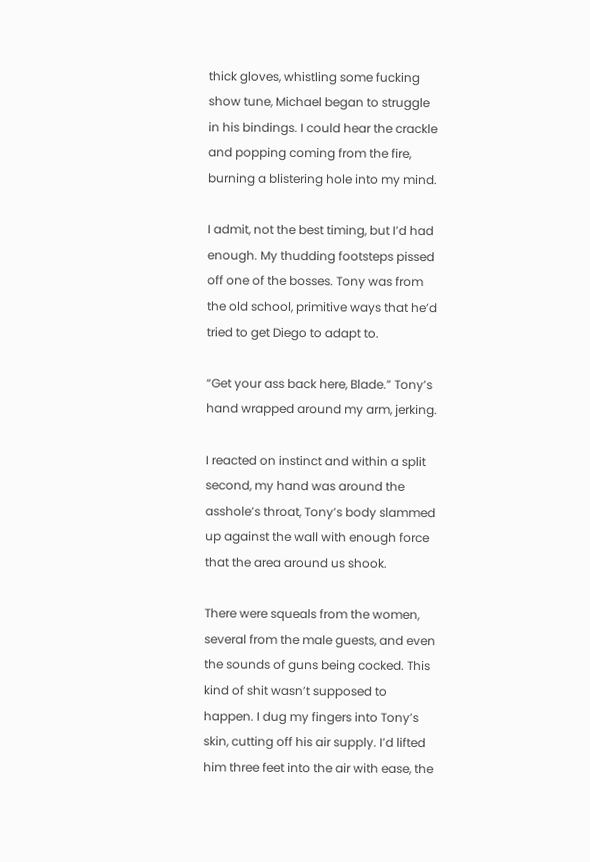thick gloves, whistling some fucking show tune, Michael began to struggle in his bindings. I could hear the crackle and popping coming from the fire, burning a blistering hole into my mind.

I admit, not the best timing, but I’d had enough. My thudding footsteps pissed off one of the bosses. Tony was from the old school, primitive ways that he’d tried to get Diego to adapt to.

“Get your ass back here, Blade.” Tony’s hand wrapped around my arm, jerking.

I reacted on instinct and within a split second, my hand was around the asshole’s throat, Tony’s body slammed up against the wall with enough force that the area around us shook.

There were squeals from the women, several from the male guests, and even the sounds of guns being cocked. This kind of shit wasn’t supposed to happen. I dug my fingers into Tony’s skin, cutting off his air supply. I’d lifted him three feet into the air with ease, the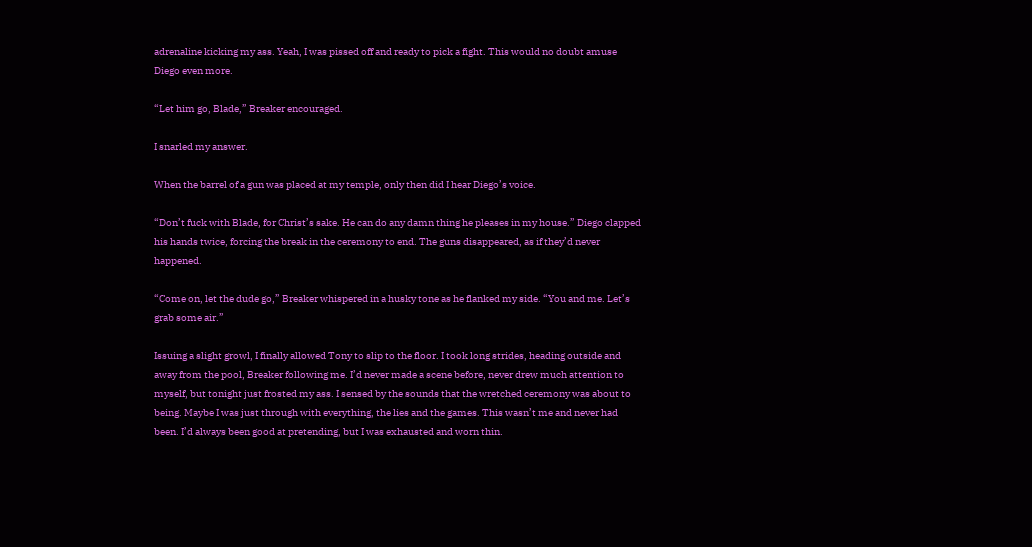adrenaline kicking my ass. Yeah, I was pissed off and ready to pick a fight. This would no doubt amuse Diego even more.

“Let him go, Blade,” Breaker encouraged.

I snarled my answer.

When the barrel of a gun was placed at my temple, only then did I hear Diego’s voice.

“Don’t fuck with Blade, for Christ’s sake. He can do any damn thing he pleases in my house.” Diego clapped his hands twice, forcing the break in the ceremony to end. The guns disappeared, as if they’d never happened.

“Come on, let the dude go,” Breaker whispered in a husky tone as he flanked my side. “You and me. Let’s grab some air.”

Issuing a slight growl, I finally allowed Tony to slip to the floor. I took long strides, heading outside and away from the pool, Breaker following me. I’d never made a scene before, never drew much attention to myself, but tonight just frosted my ass. I sensed by the sounds that the wretched ceremony was about to being. Maybe I was just through with everything, the lies and the games. This wasn’t me and never had been. I’d always been good at pretending, but I was exhausted and worn thin.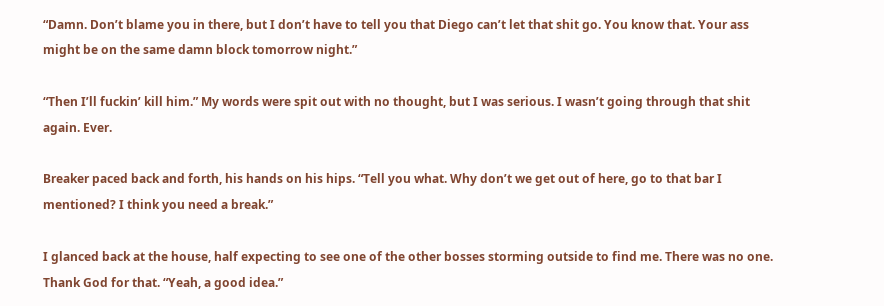“Damn. Don’t blame you in there, but I don’t have to tell you that Diego can’t let that shit go. You know that. Your ass might be on the same damn block tomorrow night.”

“Then I’ll fuckin’ kill him.” My words were spit out with no thought, but I was serious. I wasn’t going through that shit again. Ever.

Breaker paced back and forth, his hands on his hips. “Tell you what. Why don’t we get out of here, go to that bar I mentioned? I think you need a break.”

I glanced back at the house, half expecting to see one of the other bosses storming outside to find me. There was no one. Thank God for that. “Yeah, a good idea.”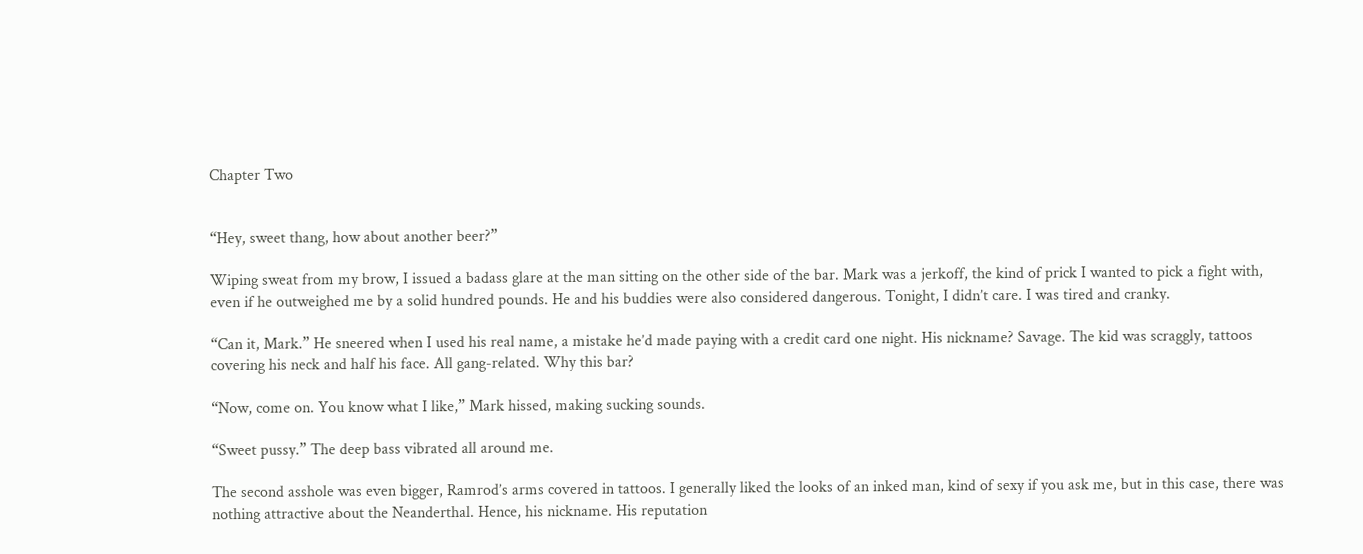Chapter Two


“Hey, sweet thang, how about another beer?”

Wiping sweat from my brow, I issued a badass glare at the man sitting on the other side of the bar. Mark was a jerkoff, the kind of prick I wanted to pick a fight with, even if he outweighed me by a solid hundred pounds. He and his buddies were also considered dangerous. Tonight, I didn’t care. I was tired and cranky.

“Can it, Mark.” He sneered when I used his real name, a mistake he’d made paying with a credit card one night. His nickname? Savage. The kid was scraggly, tattoos covering his neck and half his face. All gang-related. Why this bar?

“Now, come on. You know what I like,” Mark hissed, making sucking sounds.

“Sweet pussy.” The deep bass vibrated all around me.

The second asshole was even bigger, Ramrod’s arms covered in tattoos. I generally liked the looks of an inked man, kind of sexy if you ask me, but in this case, there was nothing attractive about the Neanderthal. Hence, his nickname. His reputation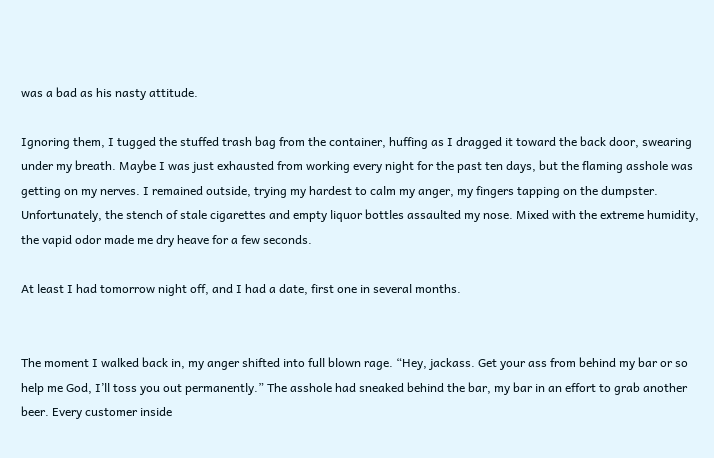was a bad as his nasty attitude.

Ignoring them, I tugged the stuffed trash bag from the container, huffing as I dragged it toward the back door, swearing under my breath. Maybe I was just exhausted from working every night for the past ten days, but the flaming asshole was getting on my nerves. I remained outside, trying my hardest to calm my anger, my fingers tapping on the dumpster. Unfortunately, the stench of stale cigarettes and empty liquor bottles assaulted my nose. Mixed with the extreme humidity, the vapid odor made me dry heave for a few seconds.

At least I had tomorrow night off, and I had a date, first one in several months.


The moment I walked back in, my anger shifted into full blown rage. “Hey, jackass. Get your ass from behind my bar or so help me God, I’ll toss you out permanently.” The asshole had sneaked behind the bar, my bar in an effort to grab another beer. Every customer inside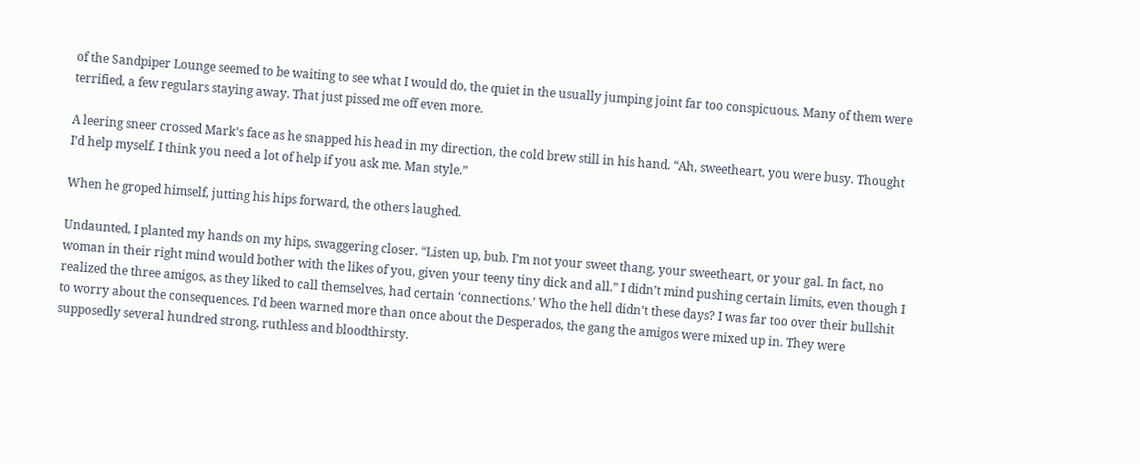of the Sandpiper Lounge seemed to be waiting to see what I would do, the quiet in the usually jumping joint far too conspicuous. Many of them were terrified, a few regulars staying away. That just pissed me off even more.

A leering sneer crossed Mark’s face as he snapped his head in my direction, the cold brew still in his hand. “Ah, sweetheart, you were busy. Thought I’d help myself. I think you need a lot of help if you ask me. Man style.”

When he groped himself, jutting his hips forward, the others laughed.

Undaunted, I planted my hands on my hips, swaggering closer. “Listen up, bub. I’m not your sweet thang, your sweetheart, or your gal. In fact, no woman in their right mind would bother with the likes of you, given your teeny tiny dick and all.” I didn’t mind pushing certain limits, even though I realized the three amigos, as they liked to call themselves, had certain ‘connections.’ Who the hell didn’t these days? I was far too over their bullshit to worry about the consequences. I’d been warned more than once about the Desperados, the gang the amigos were mixed up in. They were supposedly several hundred strong, ruthless and bloodthirsty.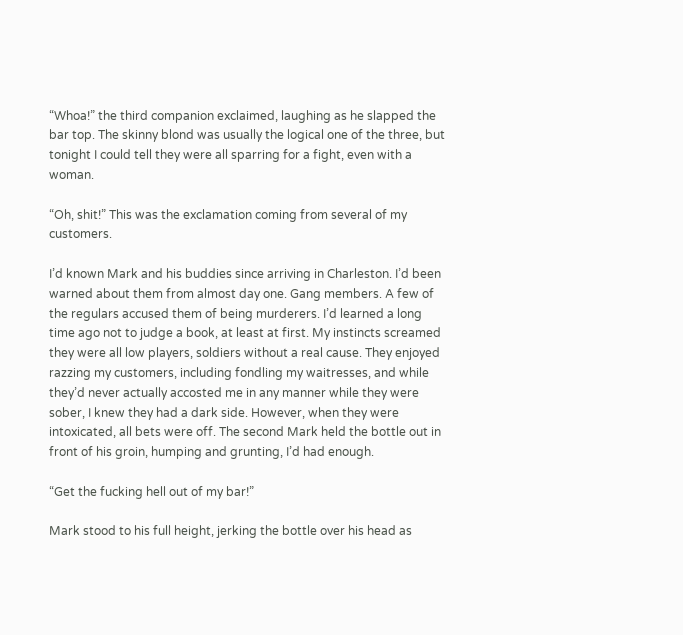“Whoa!” the third companion exclaimed, laughing as he slapped the bar top. The skinny blond was usually the logical one of the three, but tonight I could tell they were all sparring for a fight, even with a woman.

“Oh, shit!” This was the exclamation coming from several of my customers.

I’d known Mark and his buddies since arriving in Charleston. I’d been warned about them from almost day one. Gang members. A few of the regulars accused them of being murderers. I’d learned a long time ago not to judge a book, at least at first. My instincts screamed they were all low players, soldiers without a real cause. They enjoyed razzing my customers, including fondling my waitresses, and while they’d never actually accosted me in any manner while they were sober, I knew they had a dark side. However, when they were intoxicated, all bets were off. The second Mark held the bottle out in front of his groin, humping and grunting, I’d had enough.

“Get the fucking hell out of my bar!”

Mark stood to his full height, jerking the bottle over his head as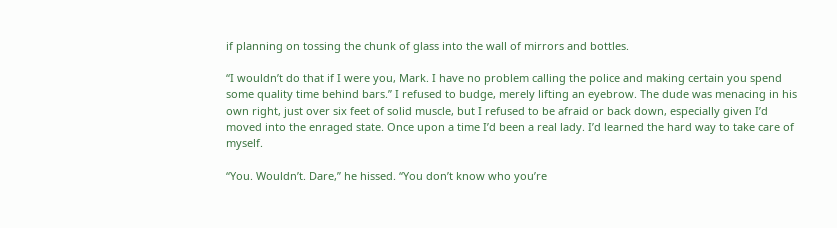if planning on tossing the chunk of glass into the wall of mirrors and bottles.

“I wouldn’t do that if I were you, Mark. I have no problem calling the police and making certain you spend some quality time behind bars.” I refused to budge, merely lifting an eyebrow. The dude was menacing in his own right, just over six feet of solid muscle, but I refused to be afraid or back down, especially given I’d moved into the enraged state. Once upon a time I’d been a real lady. I’d learned the hard way to take care of myself.

“You. Wouldn’t. Dare,” he hissed. “You don’t know who you’re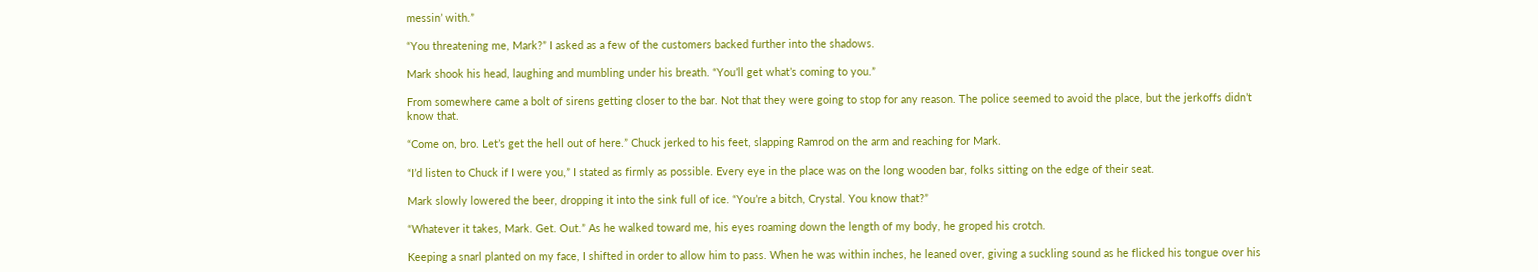messin’ with.”

“You threatening me, Mark?” I asked as a few of the customers backed further into the shadows.

Mark shook his head, laughing and mumbling under his breath. “You’ll get what’s coming to you.”

From somewhere came a bolt of sirens getting closer to the bar. Not that they were going to stop for any reason. The police seemed to avoid the place, but the jerkoffs didn’t know that.

“Come on, bro. Let’s get the hell out of here.” Chuck jerked to his feet, slapping Ramrod on the arm and reaching for Mark.

“I’d listen to Chuck if I were you,” I stated as firmly as possible. Every eye in the place was on the long wooden bar, folks sitting on the edge of their seat.

Mark slowly lowered the beer, dropping it into the sink full of ice. “You’re a bitch, Crystal. You know that?”

“Whatever it takes, Mark. Get. Out.” As he walked toward me, his eyes roaming down the length of my body, he groped his crotch.

Keeping a snarl planted on my face, I shifted in order to allow him to pass. When he was within inches, he leaned over, giving a suckling sound as he flicked his tongue over his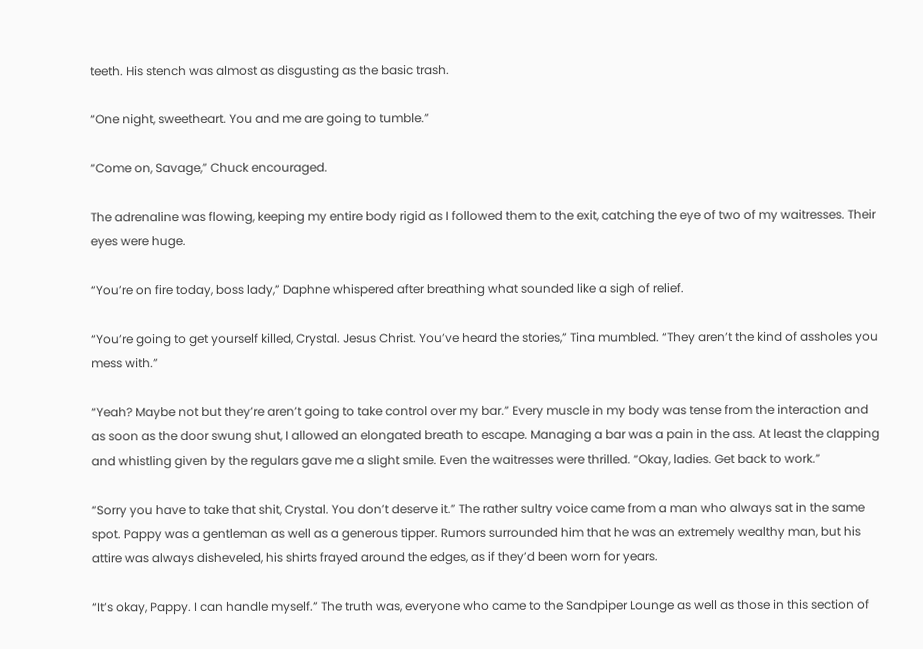teeth. His stench was almost as disgusting as the basic trash.

“One night, sweetheart. You and me are going to tumble.”

“Come on, Savage,” Chuck encouraged.

The adrenaline was flowing, keeping my entire body rigid as I followed them to the exit, catching the eye of two of my waitresses. Their eyes were huge.

“You’re on fire today, boss lady,” Daphne whispered after breathing what sounded like a sigh of relief.

“You’re going to get yourself killed, Crystal. Jesus Christ. You’ve heard the stories,” Tina mumbled. “They aren’t the kind of assholes you mess with.”

“Yeah? Maybe not but they’re aren’t going to take control over my bar.” Every muscle in my body was tense from the interaction and as soon as the door swung shut, I allowed an elongated breath to escape. Managing a bar was a pain in the ass. At least the clapping and whistling given by the regulars gave me a slight smile. Even the waitresses were thrilled. “Okay, ladies. Get back to work.”

“Sorry you have to take that shit, Crystal. You don’t deserve it.” The rather sultry voice came from a man who always sat in the same spot. Pappy was a gentleman as well as a generous tipper. Rumors surrounded him that he was an extremely wealthy man, but his attire was always disheveled, his shirts frayed around the edges, as if they’d been worn for years.

“It’s okay, Pappy. I can handle myself.” The truth was, everyone who came to the Sandpiper Lounge as well as those in this section of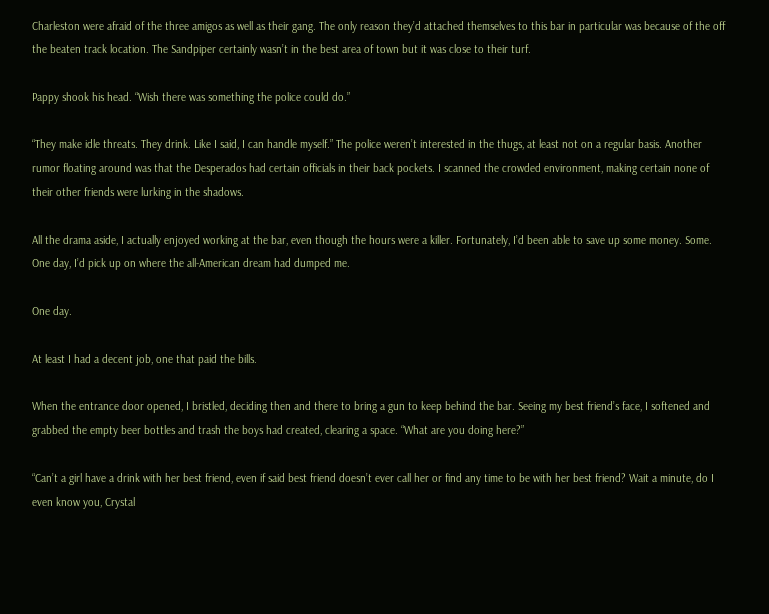Charleston were afraid of the three amigos as well as their gang. The only reason they’d attached themselves to this bar in particular was because of the off the beaten track location. The Sandpiper certainly wasn’t in the best area of town but it was close to their turf.

Pappy shook his head. “Wish there was something the police could do.”

“They make idle threats. They drink. Like I said, I can handle myself.” The police weren’t interested in the thugs, at least not on a regular basis. Another rumor floating around was that the Desperados had certain officials in their back pockets. I scanned the crowded environment, making certain none of their other friends were lurking in the shadows.

All the drama aside, I actually enjoyed working at the bar, even though the hours were a killer. Fortunately, I’d been able to save up some money. Some. One day, I’d pick up on where the all-American dream had dumped me.

One day.

At least I had a decent job, one that paid the bills.

When the entrance door opened, I bristled, deciding then and there to bring a gun to keep behind the bar. Seeing my best friend’s face, I softened and grabbed the empty beer bottles and trash the boys had created, clearing a space. “What are you doing here?”

“Can’t a girl have a drink with her best friend, even if said best friend doesn’t ever call her or find any time to be with her best friend? Wait a minute, do I even know you, Crystal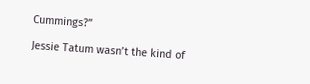Cummings?”

Jessie Tatum wasn’t the kind of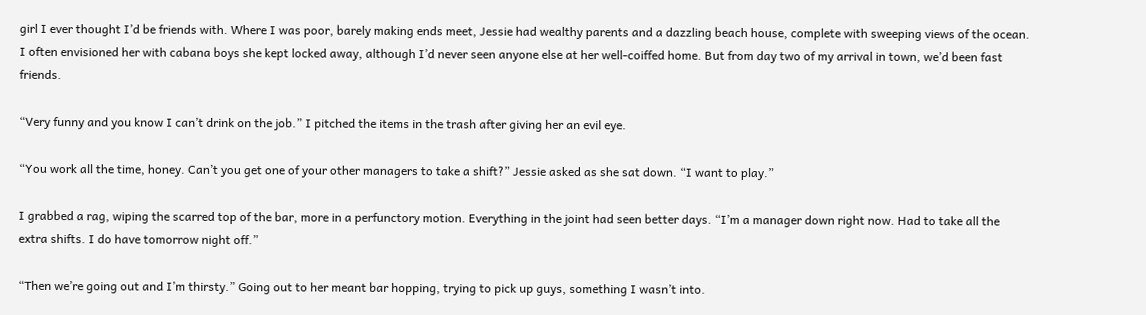girl I ever thought I’d be friends with. Where I was poor, barely making ends meet, Jessie had wealthy parents and a dazzling beach house, complete with sweeping views of the ocean. I often envisioned her with cabana boys she kept locked away, although I’d never seen anyone else at her well-coiffed home. But from day two of my arrival in town, we’d been fast friends.

“Very funny and you know I can’t drink on the job.” I pitched the items in the trash after giving her an evil eye.

“You work all the time, honey. Can’t you get one of your other managers to take a shift?” Jessie asked as she sat down. “I want to play.”

I grabbed a rag, wiping the scarred top of the bar, more in a perfunctory motion. Everything in the joint had seen better days. “I’m a manager down right now. Had to take all the extra shifts. I do have tomorrow night off.”

“Then we’re going out and I’m thirsty.” Going out to her meant bar hopping, trying to pick up guys, something I wasn’t into.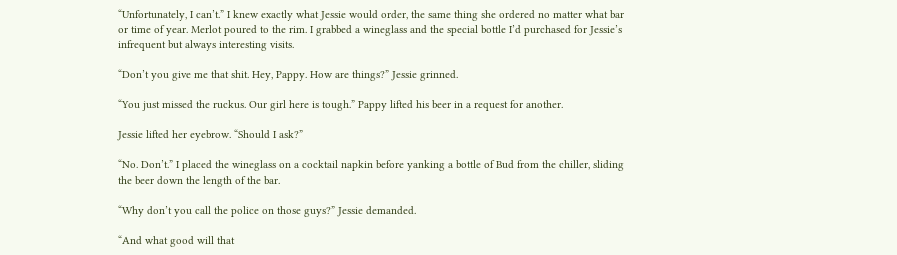“Unfortunately, I can’t.” I knew exactly what Jessie would order, the same thing she ordered no matter what bar or time of year. Merlot poured to the rim. I grabbed a wineglass and the special bottle I’d purchased for Jessie’s infrequent but always interesting visits.

“Don’t you give me that shit. Hey, Pappy. How are things?” Jessie grinned.

“You just missed the ruckus. Our girl here is tough.” Pappy lifted his beer in a request for another.

Jessie lifted her eyebrow. “Should I ask?”

“No. Don’t.” I placed the wineglass on a cocktail napkin before yanking a bottle of Bud from the chiller, sliding the beer down the length of the bar.

“Why don’t you call the police on those guys?” Jessie demanded.

“And what good will that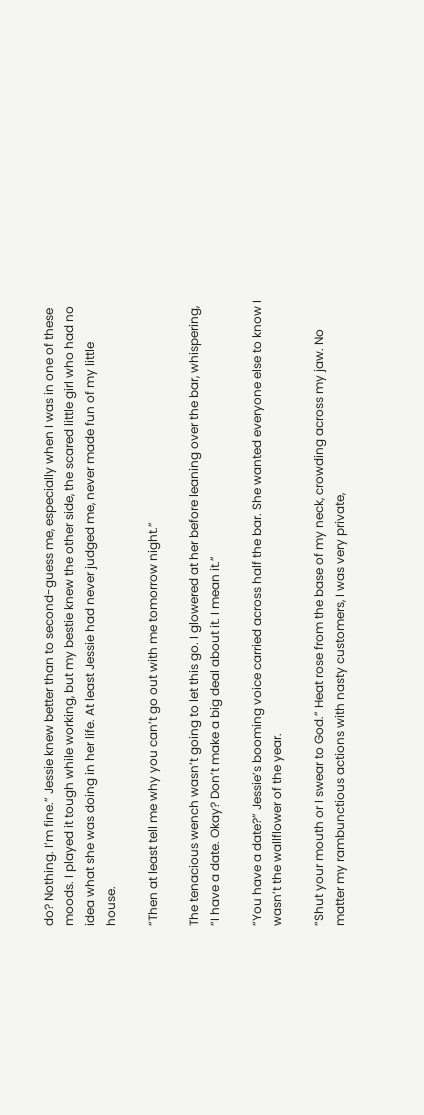do? Nothing. I’m fine.” Jessie knew better than to second-guess me, especially when I was in one of these moods. I played it tough while working, but my bestie knew the other side, the scared little girl who had no idea what she was doing in her life. At least Jessie had never judged me, never made fun of my little house.

“Then at least tell me why you can’t go out with me tomorrow night.”

The tenacious wench wasn’t going to let this go. I glowered at her before leaning over the bar, whispering, “I have a date. Okay? Don’t make a big deal about it. I mean it.”

“You have a date?” Jessie’s booming voice carried across half the bar. She wanted everyone else to know I wasn’t the wallflower of the year.

“Shut your mouth or I swear to God.” Heat rose from the base of my neck, crowding across my jaw. No matter my rambunctious actions with nasty customers, I was very private,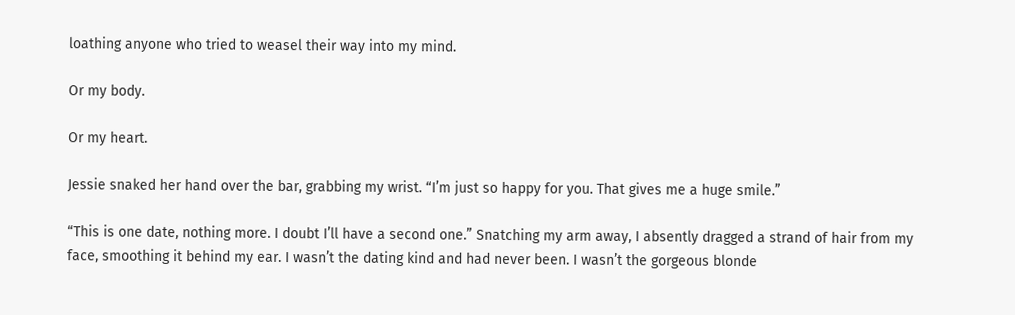loathing anyone who tried to weasel their way into my mind.

Or my body.

Or my heart.

Jessie snaked her hand over the bar, grabbing my wrist. “I’m just so happy for you. That gives me a huge smile.”

“This is one date, nothing more. I doubt I’ll have a second one.” Snatching my arm away, I absently dragged a strand of hair from my face, smoothing it behind my ear. I wasn’t the dating kind and had never been. I wasn’t the gorgeous blonde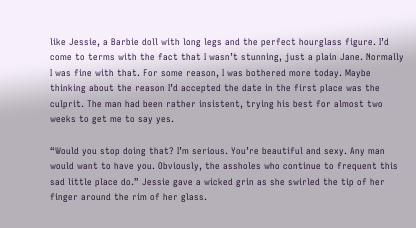like Jessie, a Barbie doll with long legs and the perfect hourglass figure. I’d come to terms with the fact that I wasn’t stunning, just a plain Jane. Normally I was fine with that. For some reason, I was bothered more today. Maybe thinking about the reason I’d accepted the date in the first place was the culprit. The man had been rather insistent, trying his best for almost two weeks to get me to say yes.

“Would you stop doing that? I’m serious. You’re beautiful and sexy. Any man would want to have you. Obviously, the assholes who continue to frequent this sad little place do.” Jessie gave a wicked grin as she swirled the tip of her finger around the rim of her glass.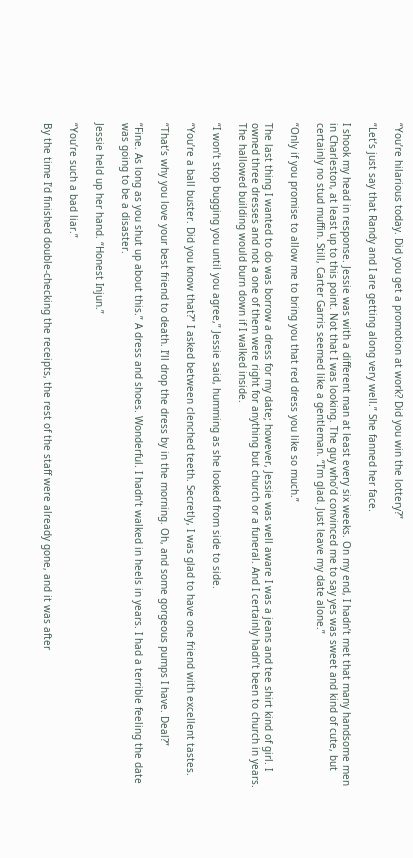“You’re hilarious today. Did you get a promotion at work? Did you win the lottery?”

“Let’s just say that Randy and I are getting along very well.” She fanned her face.

I shook my head in response. Jessie was with a different man at least every six weeks. On my end, I hadn’t met that many handsome men in Charleston, at least up to this point. Not that I was looking. The guy who’d convinced me to say yes was sweet and kind of cute, but certainly no stud muffin. Still, Carter Garris seemed like a gentleman. “I’m glad. Just leave my date alone.”

“Only if you promise to allow me to bring you that red dress you like so much.”

The last thing I wanted to do was borrow a dress for my date; however, Jessie was well aware I was a jeans and tee shirt kind of girl. I owned three dresses and not a one of them were right for anything but church or a funeral. And I certainly hadn’t been to church in years. The hallowed building would burn down if I walked inside.

“I won’t stop bugging you until you agree,” Jessie said, humming as she looked from side to side.

“You’re a ball buster. Did you know that?” I asked between clenched teeth. Secretly, I was glad to have one friend with excellent tastes.

“That’s why you love your best friend to death. I’ll drop the dress by in the morning. Oh, and some gorgeous pumps I have. Deal?”

“Fine. As long as you shut up about this.” A dress and shoes. Wonderful. I hadn’t walked in heels in years. I had a terrible feeling the date was going to be a disaster.

Jessie held up her hand. “Honest Injun.”

“You’re such a bad liar.”

By the time I’d finished double-checking the receipts, the rest of the staff were already gone, and it was after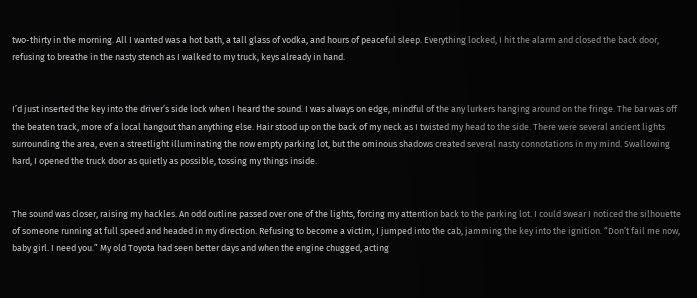two-thirty in the morning. All I wanted was a hot bath, a tall glass of vodka, and hours of peaceful sleep. Everything locked, I hit the alarm and closed the back door, refusing to breathe in the nasty stench as I walked to my truck, keys already in hand.


I’d just inserted the key into the driver’s side lock when I heard the sound. I was always on edge, mindful of the any lurkers hanging around on the fringe. The bar was off the beaten track, more of a local hangout than anything else. Hair stood up on the back of my neck as I twisted my head to the side. There were several ancient lights surrounding the area, even a streetlight illuminating the now empty parking lot, but the ominous shadows created several nasty connotations in my mind. Swallowing hard, I opened the truck door as quietly as possible, tossing my things inside.


The sound was closer, raising my hackles. An odd outline passed over one of the lights, forcing my attention back to the parking lot. I could swear I noticed the silhouette of someone running at full speed and headed in my direction. Refusing to become a victim, I jumped into the cab, jamming the key into the ignition. “Don’t fail me now, baby girl. I need you.” My old Toyota had seen better days and when the engine chugged, acting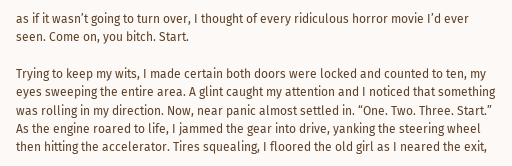as if it wasn’t going to turn over, I thought of every ridiculous horror movie I’d ever seen. Come on, you bitch. Start.

Trying to keep my wits, I made certain both doors were locked and counted to ten, my eyes sweeping the entire area. A glint caught my attention and I noticed that something was rolling in my direction. Now, near panic almost settled in. “One. Two. Three. Start.” As the engine roared to life, I jammed the gear into drive, yanking the steering wheel then hitting the accelerator. Tires squealing, I floored the old girl as I neared the exit,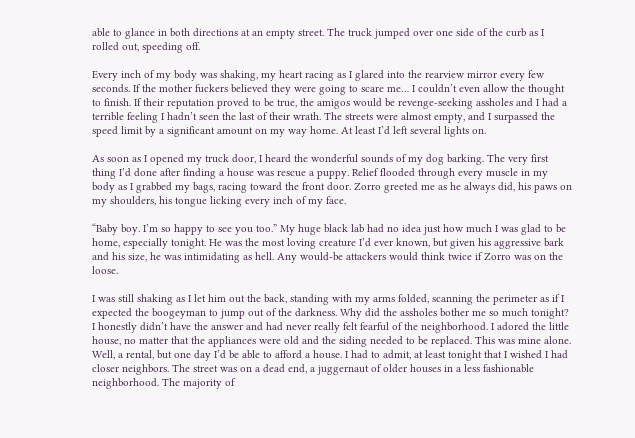able to glance in both directions at an empty street. The truck jumped over one side of the curb as I rolled out, speeding off.

Every inch of my body was shaking, my heart racing as I glared into the rearview mirror every few seconds. If the mother fuckers believed they were going to scare me… I couldn’t even allow the thought to finish. If their reputation proved to be true, the amigos would be revenge-seeking assholes and I had a terrible feeling I hadn’t seen the last of their wrath. The streets were almost empty, and I surpassed the speed limit by a significant amount on my way home. At least I’d left several lights on.

As soon as I opened my truck door, I heard the wonderful sounds of my dog barking. The very first thing I’d done after finding a house was rescue a puppy. Relief flooded through every muscle in my body as I grabbed my bags, racing toward the front door. Zorro greeted me as he always did, his paws on my shoulders, his tongue licking every inch of my face.

“Baby boy. I’m so happy to see you too.” My huge black lab had no idea just how much I was glad to be home, especially tonight. He was the most loving creature I’d ever known, but given his aggressive bark and his size, he was intimidating as hell. Any would-be attackers would think twice if Zorro was on the loose.

I was still shaking as I let him out the back, standing with my arms folded, scanning the perimeter as if I expected the boogeyman to jump out of the darkness. Why did the assholes bother me so much tonight? I honestly didn’t have the answer and had never really felt fearful of the neighborhood. I adored the little house, no matter that the appliances were old and the siding needed to be replaced. This was mine alone. Well, a rental, but one day I’d be able to afford a house. I had to admit, at least tonight that I wished I had closer neighbors. The street was on a dead end, a juggernaut of older houses in a less fashionable neighborhood. The majority of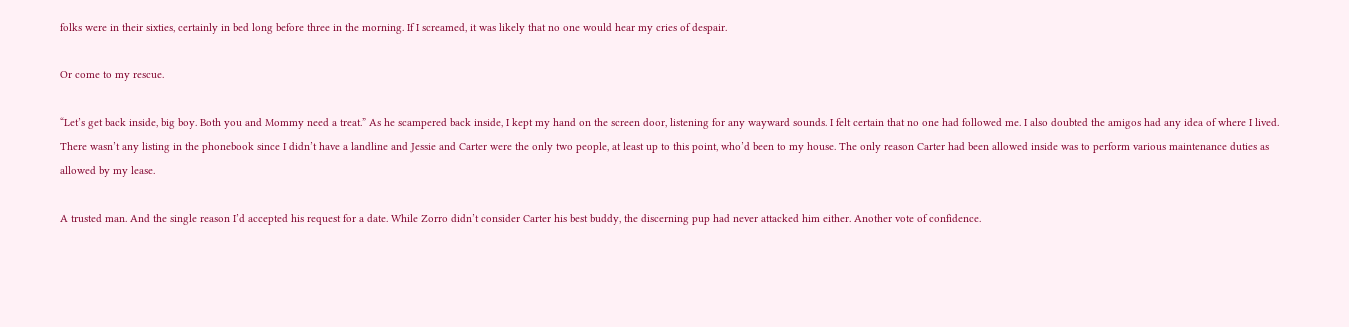folks were in their sixties, certainly in bed long before three in the morning. If I screamed, it was likely that no one would hear my cries of despair.

Or come to my rescue.

“Let’s get back inside, big boy. Both you and Mommy need a treat.” As he scampered back inside, I kept my hand on the screen door, listening for any wayward sounds. I felt certain that no one had followed me. I also doubted the amigos had any idea of where I lived. There wasn’t any listing in the phonebook since I didn’t have a landline and Jessie and Carter were the only two people, at least up to this point, who’d been to my house. The only reason Carter had been allowed inside was to perform various maintenance duties as allowed by my lease.

A trusted man. And the single reason I’d accepted his request for a date. While Zorro didn’t consider Carter his best buddy, the discerning pup had never attacked him either. Another vote of confidence.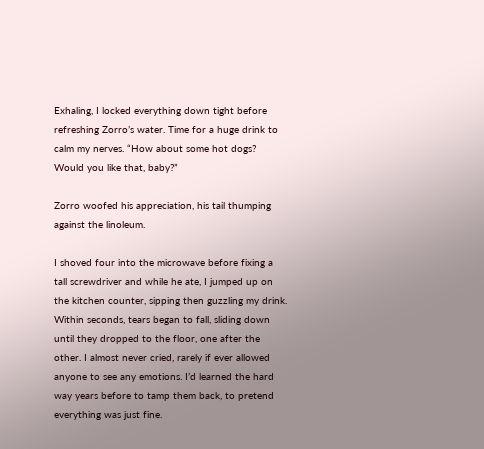Exhaling, I locked everything down tight before refreshing Zorro’s water. Time for a huge drink to calm my nerves. “How about some hot dogs? Would you like that, baby?”

Zorro woofed his appreciation, his tail thumping against the linoleum.

I shoved four into the microwave before fixing a tall screwdriver and while he ate, I jumped up on the kitchen counter, sipping then guzzling my drink. Within seconds, tears began to fall, sliding down until they dropped to the floor, one after the other. I almost never cried, rarely if ever allowed anyone to see any emotions. I’d learned the hard way years before to tamp them back, to pretend everything was just fine.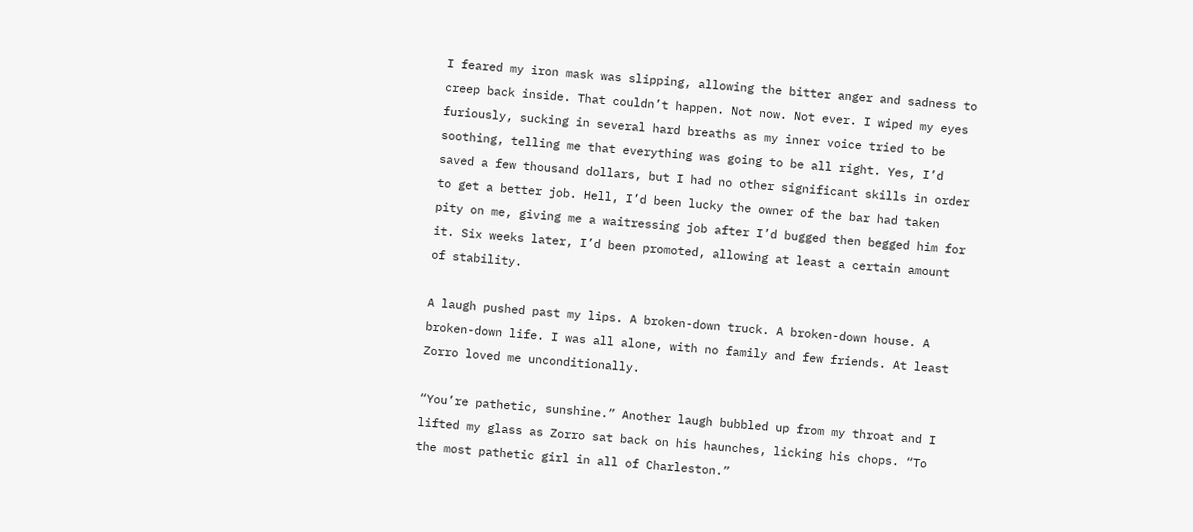I feared my iron mask was slipping, allowing the bitter anger and sadness to creep back inside. That couldn’t happen. Not now. Not ever. I wiped my eyes furiously, sucking in several hard breaths as my inner voice tried to be soothing, telling me that everything was going to be all right. Yes, I’d saved a few thousand dollars, but I had no other significant skills in order to get a better job. Hell, I’d been lucky the owner of the bar had taken pity on me, giving me a waitressing job after I’d bugged then begged him for it. Six weeks later, I’d been promoted, allowing at least a certain amount of stability.

A laugh pushed past my lips. A broken-down truck. A broken-down house. A broken-down life. I was all alone, with no family and few friends. At least Zorro loved me unconditionally.

“You’re pathetic, sunshine.” Another laugh bubbled up from my throat and I lifted my glass as Zorro sat back on his haunches, licking his chops. “To the most pathetic girl in all of Charleston.”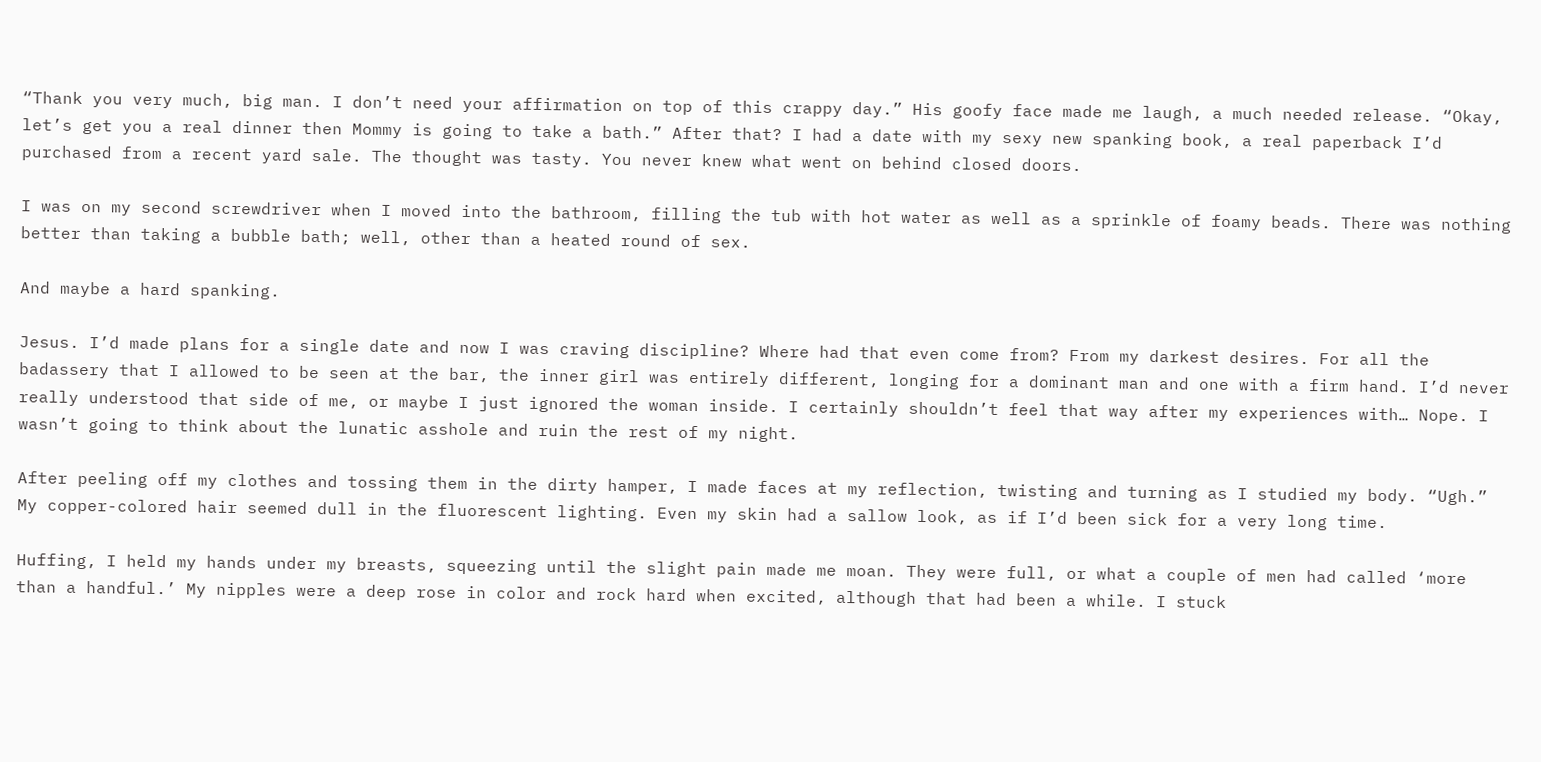“Thank you very much, big man. I don’t need your affirmation on top of this crappy day.” His goofy face made me laugh, a much needed release. “Okay, let’s get you a real dinner then Mommy is going to take a bath.” After that? I had a date with my sexy new spanking book, a real paperback I’d purchased from a recent yard sale. The thought was tasty. You never knew what went on behind closed doors.

I was on my second screwdriver when I moved into the bathroom, filling the tub with hot water as well as a sprinkle of foamy beads. There was nothing better than taking a bubble bath; well, other than a heated round of sex.

And maybe a hard spanking.

Jesus. I’d made plans for a single date and now I was craving discipline? Where had that even come from? From my darkest desires. For all the badassery that I allowed to be seen at the bar, the inner girl was entirely different, longing for a dominant man and one with a firm hand. I’d never really understood that side of me, or maybe I just ignored the woman inside. I certainly shouldn’t feel that way after my experiences with… Nope. I wasn’t going to think about the lunatic asshole and ruin the rest of my night.

After peeling off my clothes and tossing them in the dirty hamper, I made faces at my reflection, twisting and turning as I studied my body. “Ugh.” My copper-colored hair seemed dull in the fluorescent lighting. Even my skin had a sallow look, as if I’d been sick for a very long time.

Huffing, I held my hands under my breasts, squeezing until the slight pain made me moan. They were full, or what a couple of men had called ‘more than a handful.’ My nipples were a deep rose in color and rock hard when excited, although that had been a while. I stuck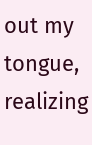out my tongue, realizing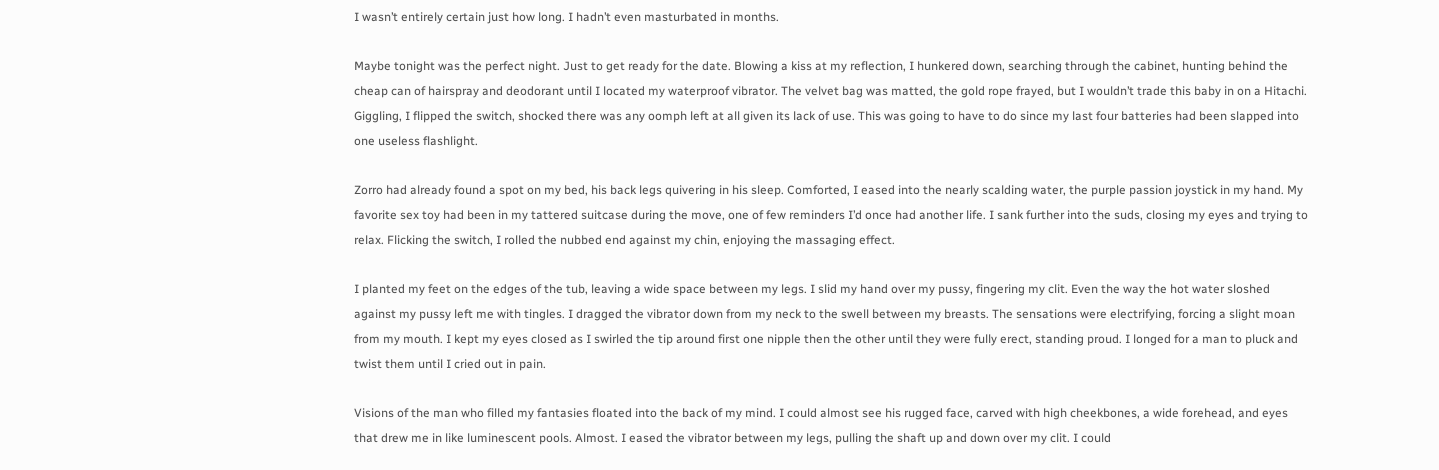I wasn’t entirely certain just how long. I hadn’t even masturbated in months.

Maybe tonight was the perfect night. Just to get ready for the date. Blowing a kiss at my reflection, I hunkered down, searching through the cabinet, hunting behind the cheap can of hairspray and deodorant until I located my waterproof vibrator. The velvet bag was matted, the gold rope frayed, but I wouldn’t trade this baby in on a Hitachi. Giggling, I flipped the switch, shocked there was any oomph left at all given its lack of use. This was going to have to do since my last four batteries had been slapped into one useless flashlight.

Zorro had already found a spot on my bed, his back legs quivering in his sleep. Comforted, I eased into the nearly scalding water, the purple passion joystick in my hand. My favorite sex toy had been in my tattered suitcase during the move, one of few reminders I’d once had another life. I sank further into the suds, closing my eyes and trying to relax. Flicking the switch, I rolled the nubbed end against my chin, enjoying the massaging effect.

I planted my feet on the edges of the tub, leaving a wide space between my legs. I slid my hand over my pussy, fingering my clit. Even the way the hot water sloshed against my pussy left me with tingles. I dragged the vibrator down from my neck to the swell between my breasts. The sensations were electrifying, forcing a slight moan from my mouth. I kept my eyes closed as I swirled the tip around first one nipple then the other until they were fully erect, standing proud. I longed for a man to pluck and twist them until I cried out in pain.

Visions of the man who filled my fantasies floated into the back of my mind. I could almost see his rugged face, carved with high cheekbones, a wide forehead, and eyes that drew me in like luminescent pools. Almost. I eased the vibrator between my legs, pulling the shaft up and down over my clit. I could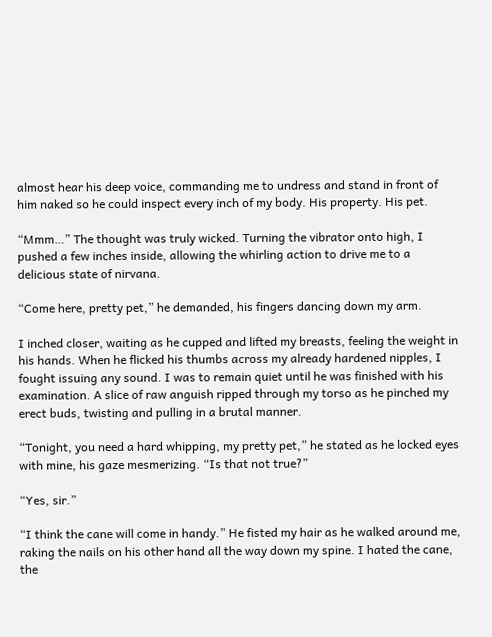almost hear his deep voice, commanding me to undress and stand in front of him naked so he could inspect every inch of my body. His property. His pet.

“Mmm…” The thought was truly wicked. Turning the vibrator onto high, I pushed a few inches inside, allowing the whirling action to drive me to a delicious state of nirvana.

“Come here, pretty pet,” he demanded, his fingers dancing down my arm.

I inched closer, waiting as he cupped and lifted my breasts, feeling the weight in his hands. When he flicked his thumbs across my already hardened nipples, I fought issuing any sound. I was to remain quiet until he was finished with his examination. A slice of raw anguish ripped through my torso as he pinched my erect buds, twisting and pulling in a brutal manner.

“Tonight, you need a hard whipping, my pretty pet,” he stated as he locked eyes with mine, his gaze mesmerizing. “Is that not true?”

“Yes, sir.”

“I think the cane will come in handy.” He fisted my hair as he walked around me, raking the nails on his other hand all the way down my spine. I hated the cane, the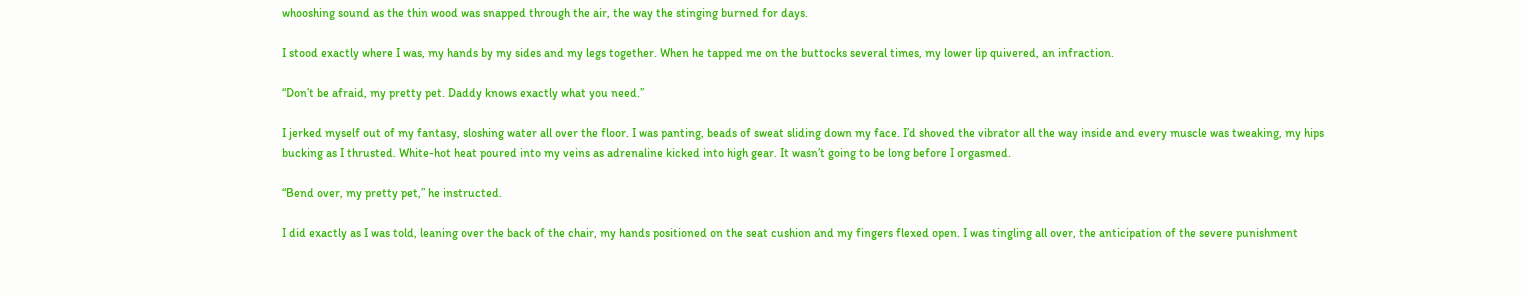whooshing sound as the thin wood was snapped through the air, the way the stinging burned for days.

I stood exactly where I was, my hands by my sides and my legs together. When he tapped me on the buttocks several times, my lower lip quivered, an infraction.

“Don’t be afraid, my pretty pet. Daddy knows exactly what you need.”

I jerked myself out of my fantasy, sloshing water all over the floor. I was panting, beads of sweat sliding down my face. I’d shoved the vibrator all the way inside and every muscle was tweaking, my hips bucking as I thrusted. White-hot heat poured into my veins as adrenaline kicked into high gear. It wasn’t going to be long before I orgasmed.

“Bend over, my pretty pet,” he instructed.

I did exactly as I was told, leaning over the back of the chair, my hands positioned on the seat cushion and my fingers flexed open. I was tingling all over, the anticipation of the severe punishment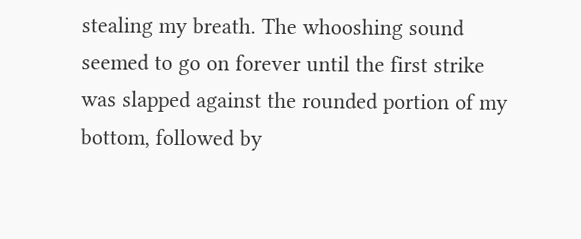stealing my breath. The whooshing sound seemed to go on forever until the first strike was slapped against the rounded portion of my bottom, followed by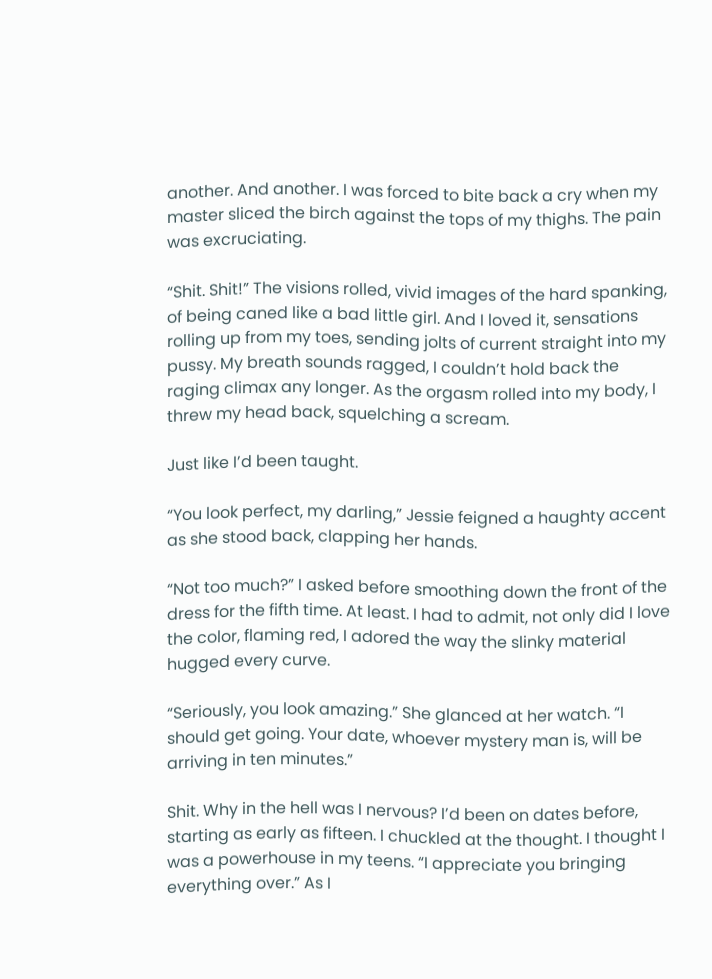another. And another. I was forced to bite back a cry when my master sliced the birch against the tops of my thighs. The pain was excruciating.

“Shit. Shit!” The visions rolled, vivid images of the hard spanking, of being caned like a bad little girl. And I loved it, sensations rolling up from my toes, sending jolts of current straight into my pussy. My breath sounds ragged, I couldn’t hold back the raging climax any longer. As the orgasm rolled into my body, I threw my head back, squelching a scream.

Just like I’d been taught.

“You look perfect, my darling,” Jessie feigned a haughty accent as she stood back, clapping her hands.

“Not too much?” I asked before smoothing down the front of the dress for the fifth time. At least. I had to admit, not only did I love the color, flaming red, I adored the way the slinky material hugged every curve.

“Seriously, you look amazing.” She glanced at her watch. “I should get going. Your date, whoever mystery man is, will be arriving in ten minutes.”

Shit. Why in the hell was I nervous? I’d been on dates before, starting as early as fifteen. I chuckled at the thought. I thought I was a powerhouse in my teens. “I appreciate you bringing everything over.” As I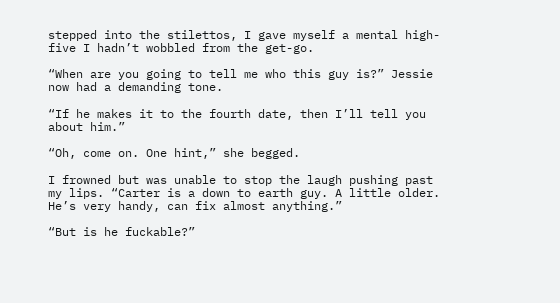stepped into the stilettos, I gave myself a mental high-five I hadn’t wobbled from the get-go.

“When are you going to tell me who this guy is?” Jessie now had a demanding tone.

“If he makes it to the fourth date, then I’ll tell you about him.”

“Oh, come on. One hint,” she begged.

I frowned but was unable to stop the laugh pushing past my lips. “Carter is a down to earth guy. A little older. He’s very handy, can fix almost anything.”

“But is he fuckable?”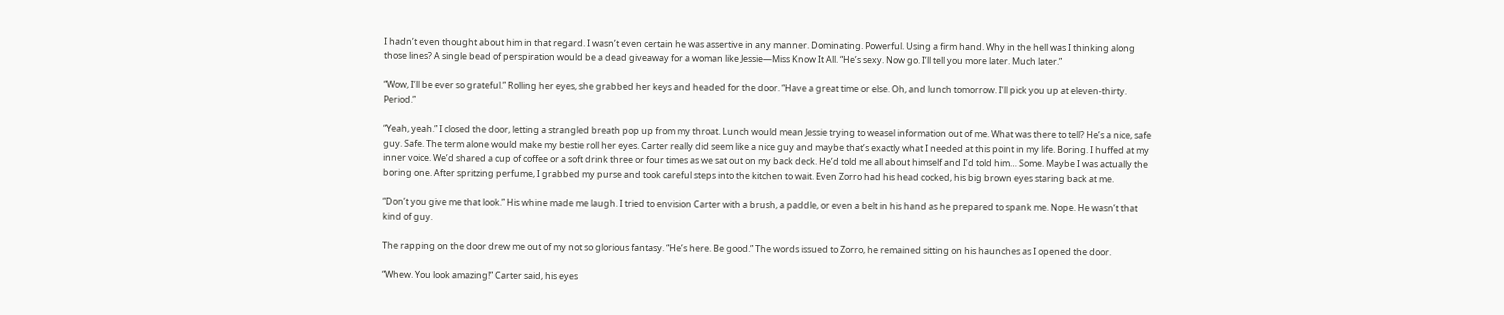I hadn’t even thought about him in that regard. I wasn’t even certain he was assertive in any manner. Dominating. Powerful. Using a firm hand. Why in the hell was I thinking along those lines? A single bead of perspiration would be a dead giveaway for a woman like Jessie—Miss Know It All. “He’s sexy. Now go. I’ll tell you more later. Much later.”

“Wow, I’ll be ever so grateful.” Rolling her eyes, she grabbed her keys and headed for the door. “Have a great time or else. Oh, and lunch tomorrow. I’ll pick you up at eleven-thirty. Period.”

“Yeah, yeah.” I closed the door, letting a strangled breath pop up from my throat. Lunch would mean Jessie trying to weasel information out of me. What was there to tell? He’s a nice, safe guy. Safe. The term alone would make my bestie roll her eyes. Carter really did seem like a nice guy and maybe that’s exactly what I needed at this point in my life. Boring. I huffed at my inner voice. We’d shared a cup of coffee or a soft drink three or four times as we sat out on my back deck. He’d told me all about himself and I’d told him… Some. Maybe I was actually the boring one. After spritzing perfume, I grabbed my purse and took careful steps into the kitchen to wait. Even Zorro had his head cocked, his big brown eyes staring back at me.

“Don’t you give me that look.” His whine made me laugh. I tried to envision Carter with a brush, a paddle, or even a belt in his hand as he prepared to spank me. Nope. He wasn’t that kind of guy.

The rapping on the door drew me out of my not so glorious fantasy. “He’s here. Be good.” The words issued to Zorro, he remained sitting on his haunches as I opened the door.

“Whew. You look amazing!” Carter said, his eyes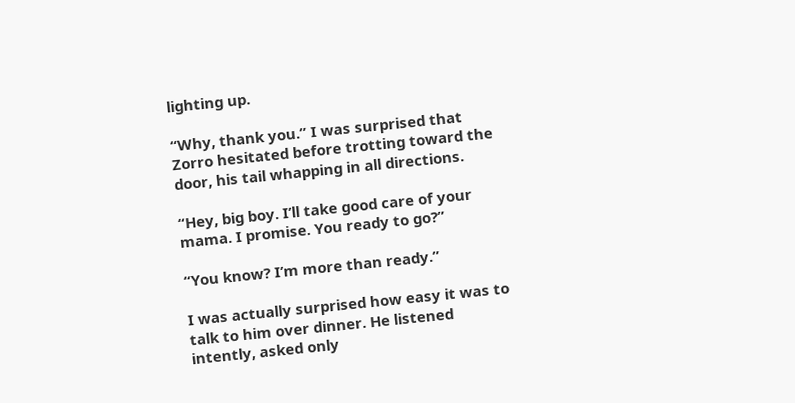lighting up.

“Why, thank you.” I was surprised that Zorro hesitated before trotting toward the door, his tail whapping in all directions.

“Hey, big boy. I’ll take good care of your mama. I promise. You ready to go?”

“You know? I’m more than ready.”

I was actually surprised how easy it was to talk to him over dinner. He listened intently, asked only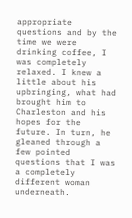appropriate questions and by the time we were drinking coffee, I was completely relaxed. I knew a little about his upbringing, what had brought him to Charleston and his hopes for the future. In turn, he gleaned through a few pointed questions that I was a completely different woman underneath.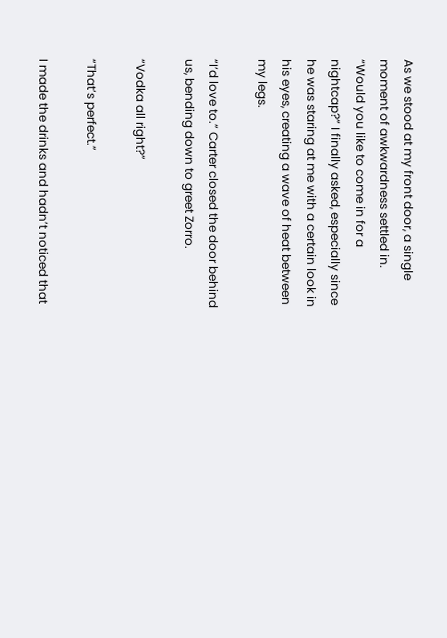As we stood at my front door, a single moment of awkwardness settled in. “Would you like to come in for a nightcap?” I finally asked, especially since he was staring at me with a certain look in his eyes, creating a wave of heat between my legs.

“I’d love to.” Carter closed the door behind us, bending down to greet Zorro.

“Vodka all right?”

“That’s perfect.”

I made the drinks and hadn’t noticed that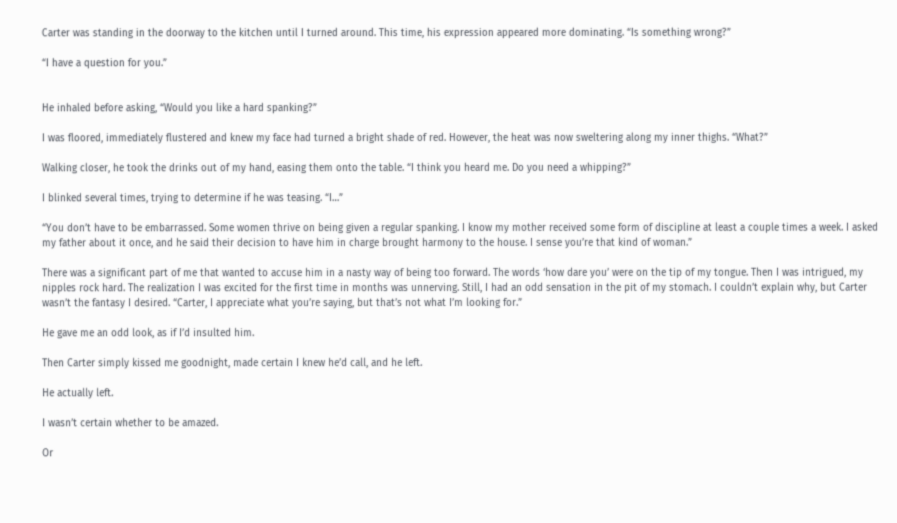Carter was standing in the doorway to the kitchen until I turned around. This time, his expression appeared more dominating. “Is something wrong?”

“I have a question for you.”


He inhaled before asking, “Would you like a hard spanking?”

I was floored, immediately flustered and knew my face had turned a bright shade of red. However, the heat was now sweltering along my inner thighs. “What?”

Walking closer, he took the drinks out of my hand, easing them onto the table. “I think you heard me. Do you need a whipping?”

I blinked several times, trying to determine if he was teasing. “I…”

“You don’t have to be embarrassed. Some women thrive on being given a regular spanking. I know my mother received some form of discipline at least a couple times a week. I asked my father about it once, and he said their decision to have him in charge brought harmony to the house. I sense you’re that kind of woman.”

There was a significant part of me that wanted to accuse him in a nasty way of being too forward. The words ‘how dare you’ were on the tip of my tongue. Then I was intrigued, my nipples rock hard. The realization I was excited for the first time in months was unnerving. Still, I had an odd sensation in the pit of my stomach. I couldn’t explain why, but Carter wasn’t the fantasy I desired. “Carter, I appreciate what you’re saying, but that’s not what I’m looking for.”

He gave me an odd look, as if I’d insulted him.

Then Carter simply kissed me goodnight, made certain I knew he’d call, and he left.

He actually left.

I wasn’t certain whether to be amazed.

Or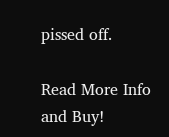pissed off.

Read More Info and Buy!